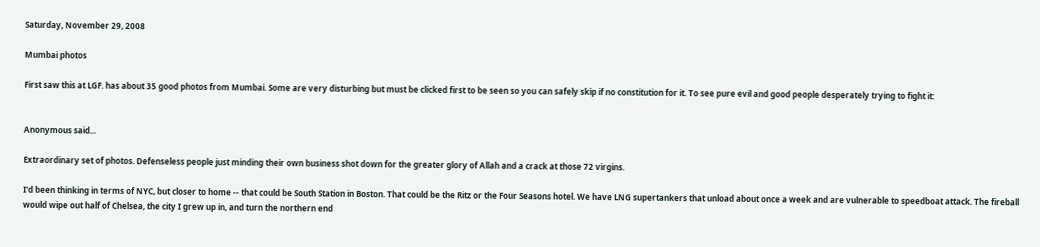Saturday, November 29, 2008

Mumbai photos

First saw this at LGF. has about 35 good photos from Mumbai. Some are very disturbing but must be clicked first to be seen so you can safely skip if no constitution for it. To see pure evil and good people desperately trying to fight it:


Anonymous said...

Extraordinary set of photos. Defenseless people just minding their own business shot down for the greater glory of Allah and a crack at those 72 virgins.

I'd been thinking in terms of NYC, but closer to home -- that could be South Station in Boston. That could be the Ritz or the Four Seasons hotel. We have LNG supertankers that unload about once a week and are vulnerable to speedboat attack. The fireball would wipe out half of Chelsea, the city I grew up in, and turn the northern end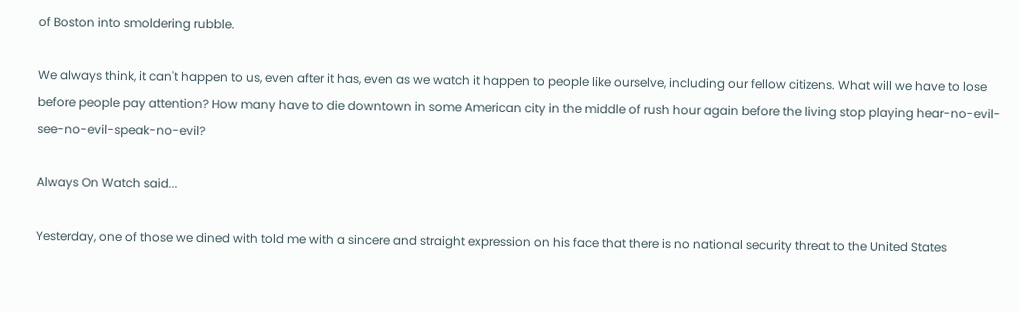of Boston into smoldering rubble.

We always think, it can't happen to us, even after it has, even as we watch it happen to people like ourselve, including our fellow citizens. What will we have to lose before people pay attention? How many have to die downtown in some American city in the middle of rush hour again before the living stop playing hear-no-evil-see-no-evil-speak-no-evil?

Always On Watch said...

Yesterday, one of those we dined with told me with a sincere and straight expression on his face that there is no national security threat to the United States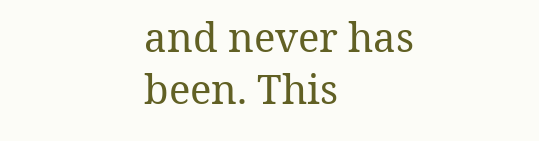and never has been. This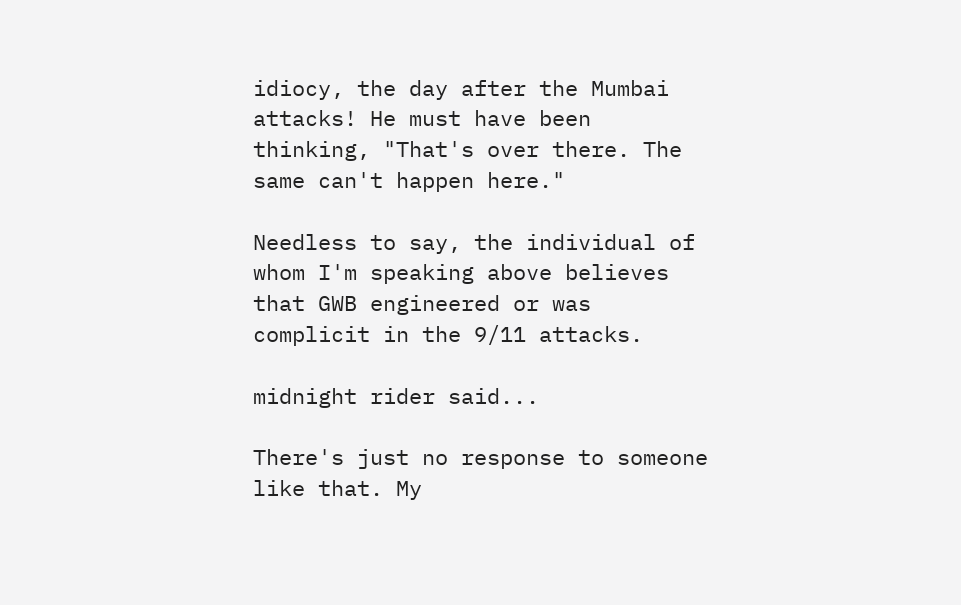idiocy, the day after the Mumbai attacks! He must have been thinking, "That's over there. The same can't happen here."

Needless to say, the individual of whom I'm speaking above believes that GWB engineered or was complicit in the 9/11 attacks.

midnight rider said...

There's just no response to someone like that. My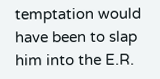temptation would have been to slap him into the E.R.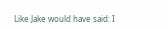Like Jake would have said: I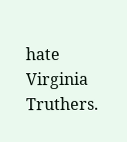hate Virginia Truthers.